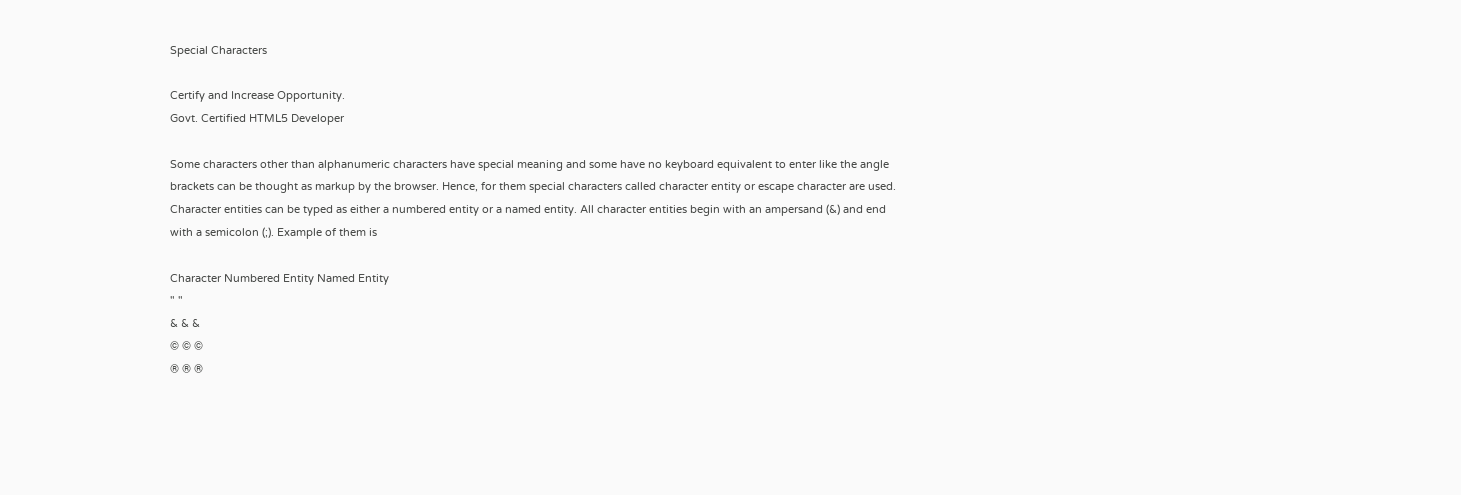Special Characters

Certify and Increase Opportunity.
Govt. Certified HTML5 Developer

Some characters other than alphanumeric characters have special meaning and some have no keyboard equivalent to enter like the angle brackets can be thought as markup by the browser. Hence, for them special characters called character entity or escape character are used. Character entities can be typed as either a numbered entity or a named entity. All character entities begin with an ampersand (&) and end with a semicolon (;). Example of them is

Character Numbered Entity Named Entity
" "
& & &
© © ©
® ® ®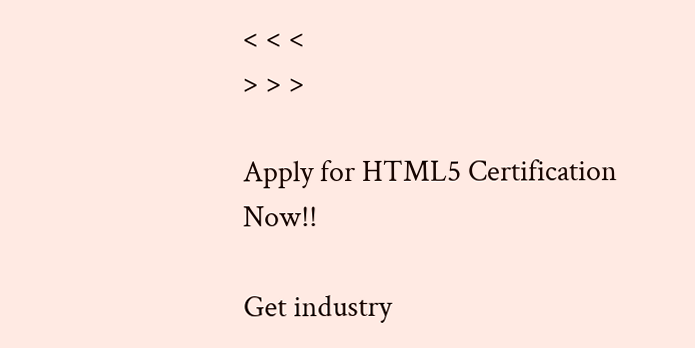< < <
> > >

Apply for HTML5 Certification Now!!

Get industry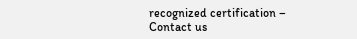recognized certification – Contact us